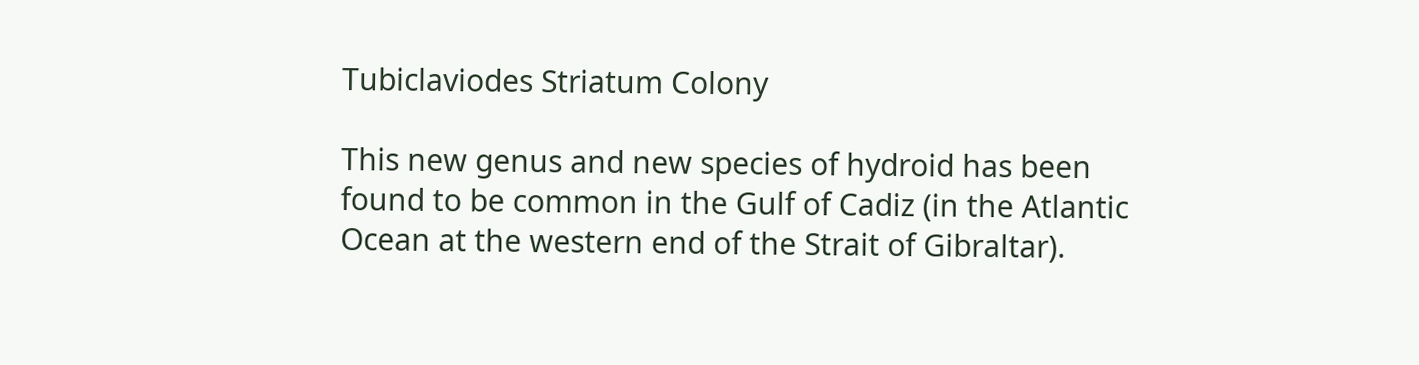Tubiclaviodes Striatum Colony

This new genus and new species of hydroid has been found to be common in the Gulf of Cadiz (in the Atlantic Ocean at the western end of the Strait of Gibraltar).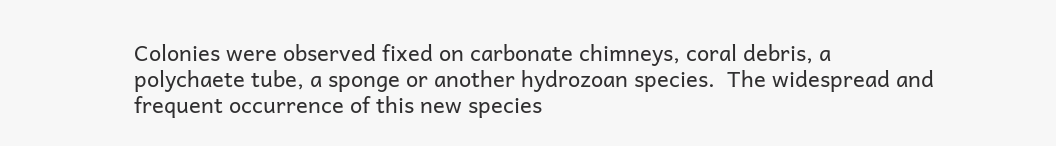Colonies were observed fixed on carbonate chimneys, coral debris, a polychaete tube, a sponge or another hydrozoan species.  The widespread and frequent occurrence of this new species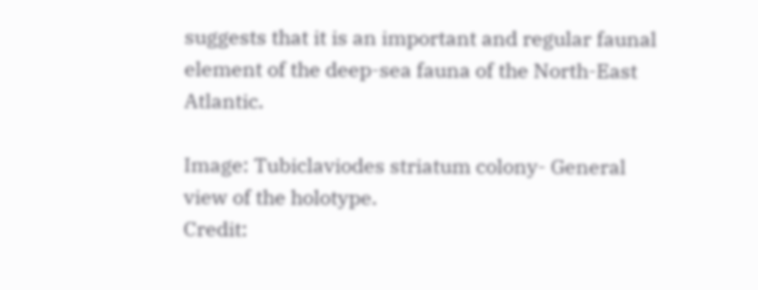suggests that it is an important and regular faunal element of the deep-sea fauna of the North-East Atlantic.

Image: Tubiclaviodes striatum colony- General view of the holotype.
Credit: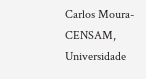Carlos Moura-CENSAM, Universidade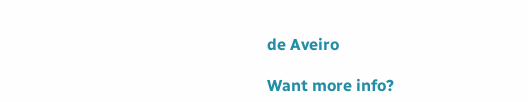de Aveiro

Want more info?